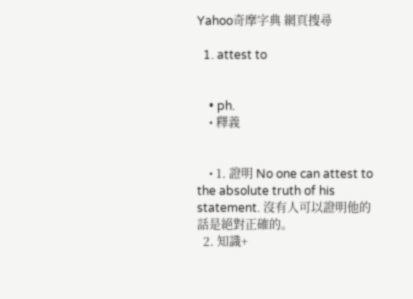Yahoo奇摩字典 網頁搜尋

  1. attest to


    • ph.
    • 釋義


    • 1. 證明 No one can attest to the absolute truth of his statement. 沒有人可以證明他的話是絕對正確的。
  2. 知識+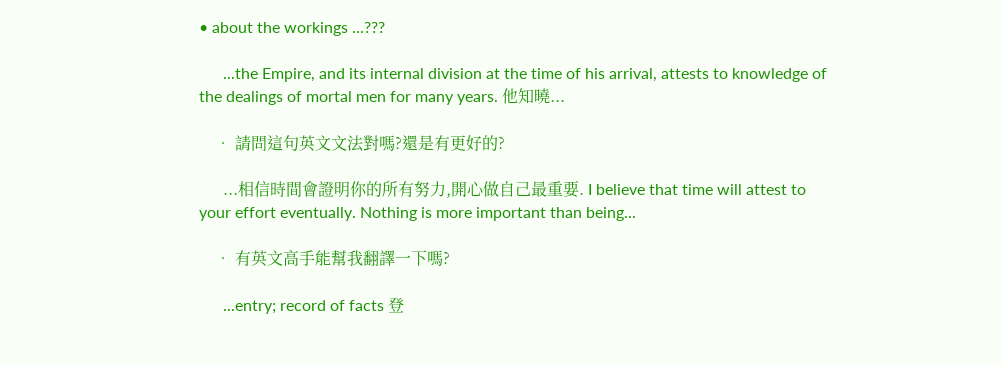• about the workings ...???

      ...the Empire, and its internal division at the time of his arrival, attests to knowledge of the dealings of mortal men for many years. 他知曉...

    • 請問這句英文文法對嗎?還是有更好的?

      ...相信時間會證明你的所有努力,開心做自己最重要. I believe that time will attest to your effort eventually. Nothing is more important than being...

    • 有英文高手能幫我翻譯一下嗎?

      ...entry; record of facts 登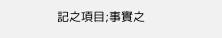記之項目;事實之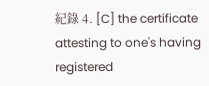紀錄 4. [C] the certificate attesting to one's having registered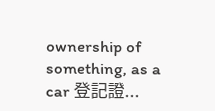ownership of something, as a car 登記證...